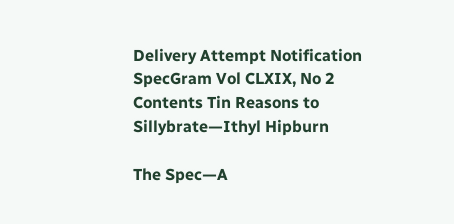Delivery Attempt Notification SpecGram Vol CLXIX, No 2 Contents Tin Reasons to Sillybrate—Ithyl Hipburn

The Spec—A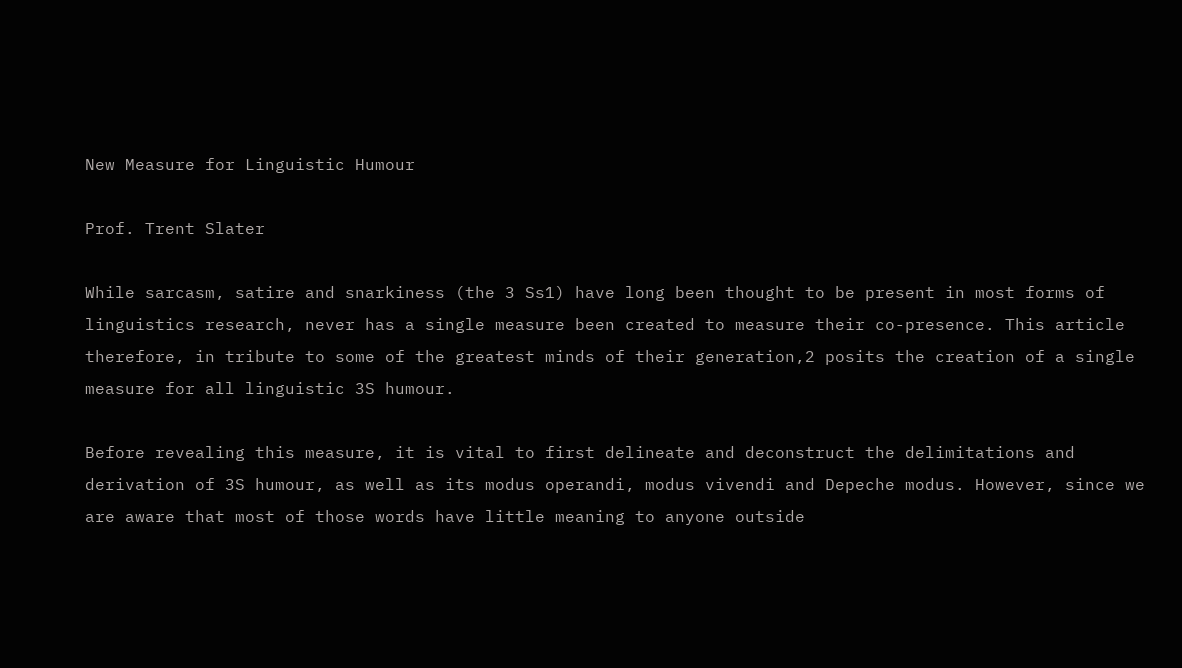New Measure for Linguistic Humour

Prof. Trent Slater

While sarcasm, satire and snarkiness (the 3 Ss1) have long been thought to be present in most forms of linguistics research, never has a single measure been created to measure their co-presence. This article therefore, in tribute to some of the greatest minds of their generation,2 posits the creation of a single measure for all linguistic 3S humour.

Before revealing this measure, it is vital to first delineate and deconstruct the delimitations and derivation of 3S humour, as well as its modus operandi, modus vivendi and Depeche modus. However, since we are aware that most of those words have little meaning to anyone outside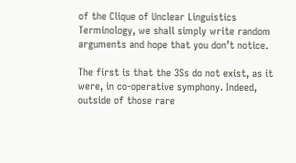of the Clique of Unclear Linguistics Terminology, we shall simply write random arguments and hope that you don’t notice.

The first is that the 3Ss do not exist, as it were, in co-operative symphony. Indeed, outside of those rare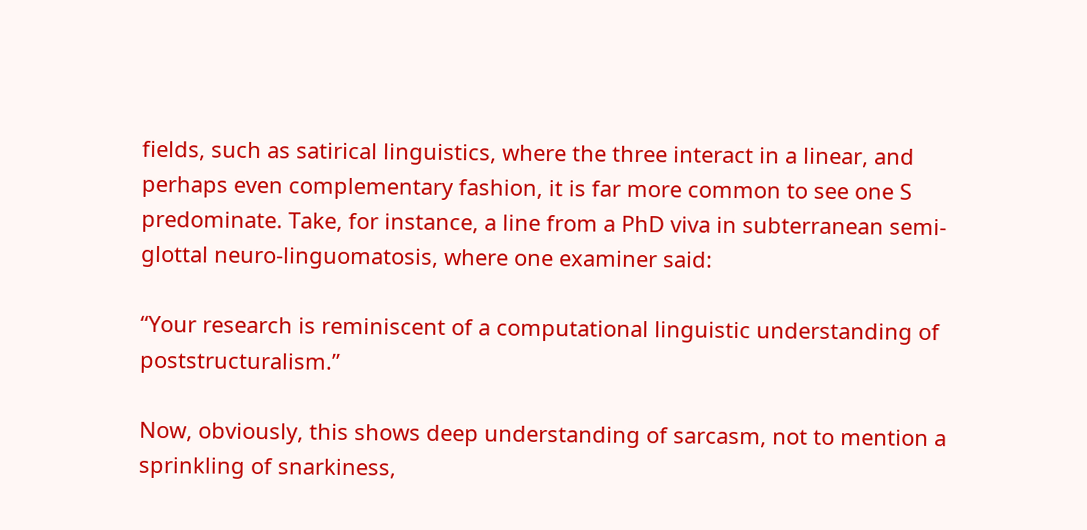fields, such as satirical linguistics, where the three interact in a linear, and perhaps even complementary fashion, it is far more common to see one S predominate. Take, for instance, a line from a PhD viva in subterranean semi-glottal neuro-linguomatosis, where one examiner said:

“Your research is reminiscent of a computational linguistic understanding of poststructuralism.”

Now, obviously, this shows deep understanding of sarcasm, not to mention a sprinkling of snarkiness,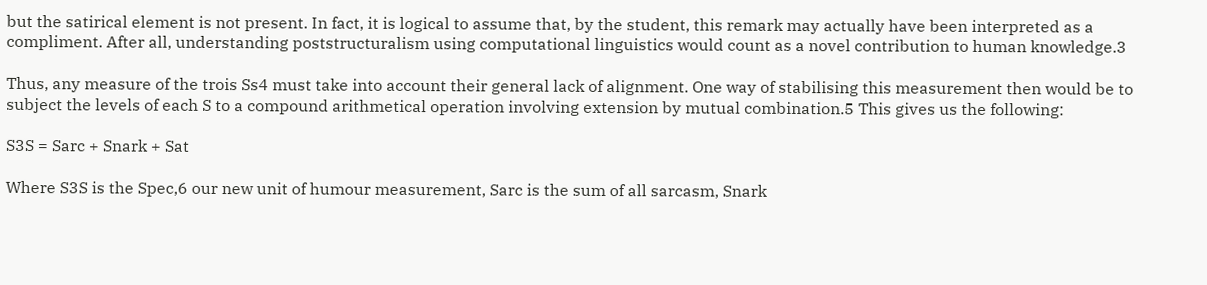but the satirical element is not present. In fact, it is logical to assume that, by the student, this remark may actually have been interpreted as a compliment. After all, understanding poststructuralism using computational linguistics would count as a novel contribution to human knowledge.3

Thus, any measure of the trois Ss4 must take into account their general lack of alignment. One way of stabilising this measurement then would be to subject the levels of each S to a compound arithmetical operation involving extension by mutual combination.5 This gives us the following:

S3S = Sarc + Snark + Sat

Where S3S is the Spec,6 our new unit of humour measurement, Sarc is the sum of all sarcasm, Snark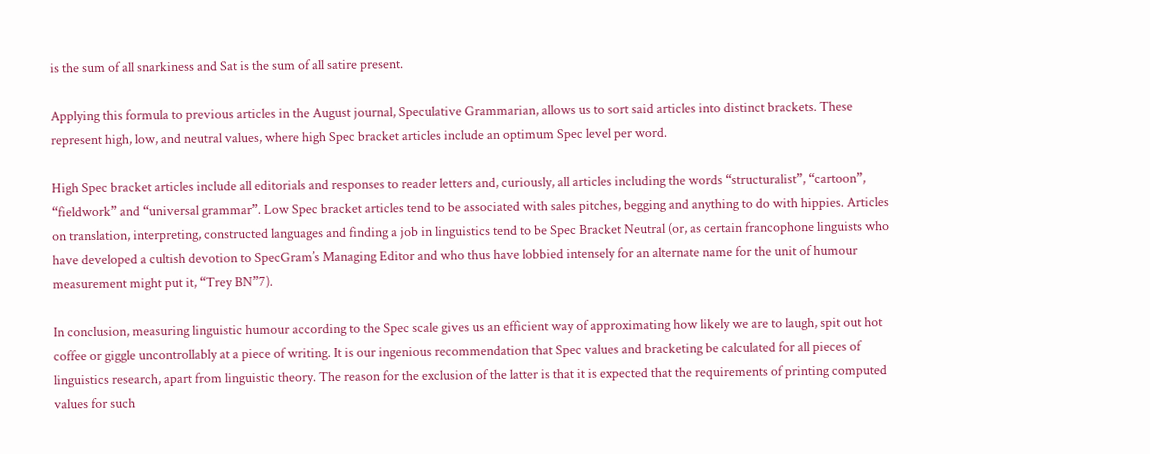is the sum of all snarkiness and Sat is the sum of all satire present.

Applying this formula to previous articles in the August journal, Speculative Grammarian, allows us to sort said articles into distinct brackets. These represent high, low, and neutral values, where high Spec bracket articles include an optimum Spec level per word.

High Spec bracket articles include all editorials and responses to reader letters and, curiously, all articles including the words “structuralist”, “cartoon”, “fieldwork” and “universal grammar”. Low Spec bracket articles tend to be associated with sales pitches, begging and anything to do with hippies. Articles on translation, interpreting, constructed languages and finding a job in linguistics tend to be Spec Bracket Neutral (or, as certain francophone linguists who have developed a cultish devotion to SpecGram’s Managing Editor and who thus have lobbied intensely for an alternate name for the unit of humour measurement might put it, “Trey BN”7).

In conclusion, measuring linguistic humour according to the Spec scale gives us an efficient way of approximating how likely we are to laugh, spit out hot coffee or giggle uncontrollably at a piece of writing. It is our ingenious recommendation that Spec values and bracketing be calculated for all pieces of linguistics research, apart from linguistic theory. The reason for the exclusion of the latter is that it is expected that the requirements of printing computed values for such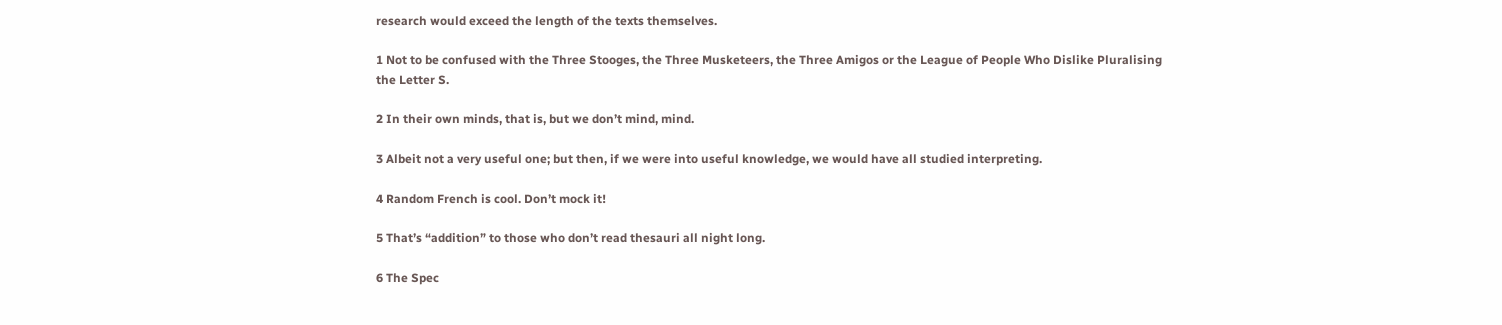research would exceed the length of the texts themselves.

1 Not to be confused with the Three Stooges, the Three Musketeers, the Three Amigos or the League of People Who Dislike Pluralising the Letter S.

2 In their own minds, that is, but we don’t mind, mind.

3 Albeit not a very useful one; but then, if we were into useful knowledge, we would have all studied interpreting.

4 Random French is cool. Don’t mock it!

5 That’s “addition” to those who don’t read thesauri all night long.

6 The Spec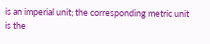is an imperial unit; the corresponding metric unit is the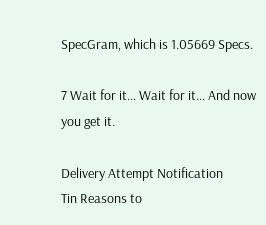SpecGram, which is 1.05669 Specs.

7 Wait for it... Wait for it... And now you get it.

Delivery Attempt Notification
Tin Reasons to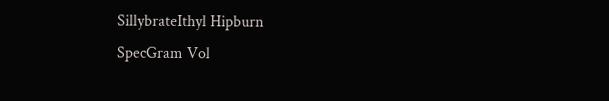SillybrateIthyl Hipburn
SpecGram Vol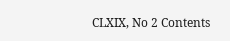CLXIX, No 2 Contents